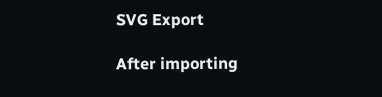SVG Export

After importing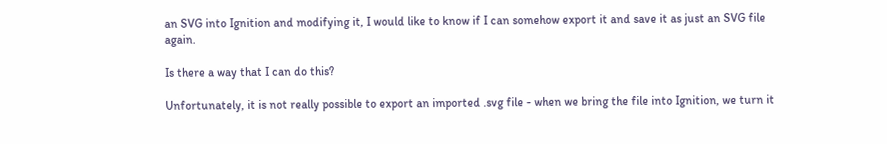an SVG into Ignition and modifying it, I would like to know if I can somehow export it and save it as just an SVG file again.

Is there a way that I can do this?

Unfortunately, it is not really possible to export an imported .svg file - when we bring the file into Ignition, we turn it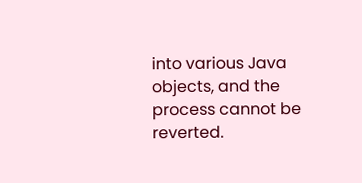into various Java objects, and the process cannot be reverted.